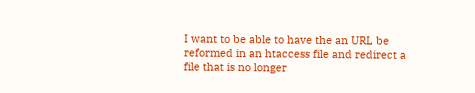I want to be able to have the an URL be reformed in an htaccess file and redirect a file that is no longer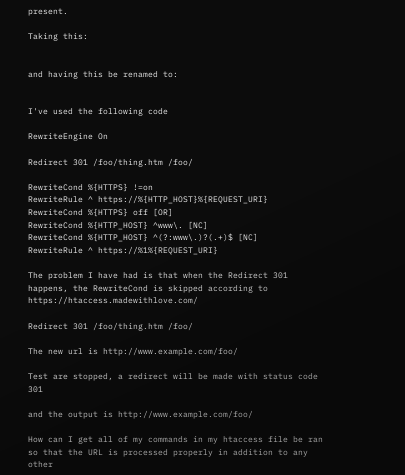present.

Taking this:


and having this be renamed to:


I've used the following code

RewriteEngine On

Redirect 301 /foo/thing.htm /foo/

RewriteCond %{HTTPS} !=on
RewriteRule ^ https://%{HTTP_HOST}%{REQUEST_URI}
RewriteCond %{HTTPS} off [OR]
RewriteCond %{HTTP_HOST} ^www\. [NC]
RewriteCond %{HTTP_HOST} ^(?:www\.)?(.+)$ [NC]
RewriteRule ^ https://%1%{REQUEST_URI}

The problem I have had is that when the Redirect 301 happens, the RewriteCond is skipped according to https://htaccess.madewithlove.com/

Redirect 301 /foo/thing.htm /foo/

The new url is http://www.example.com/foo/

Test are stopped, a redirect will be made with status code 301

and the output is http://www.example.com/foo/

How can I get all of my commands in my htaccess file be ran so that the URL is processed properly in addition to any other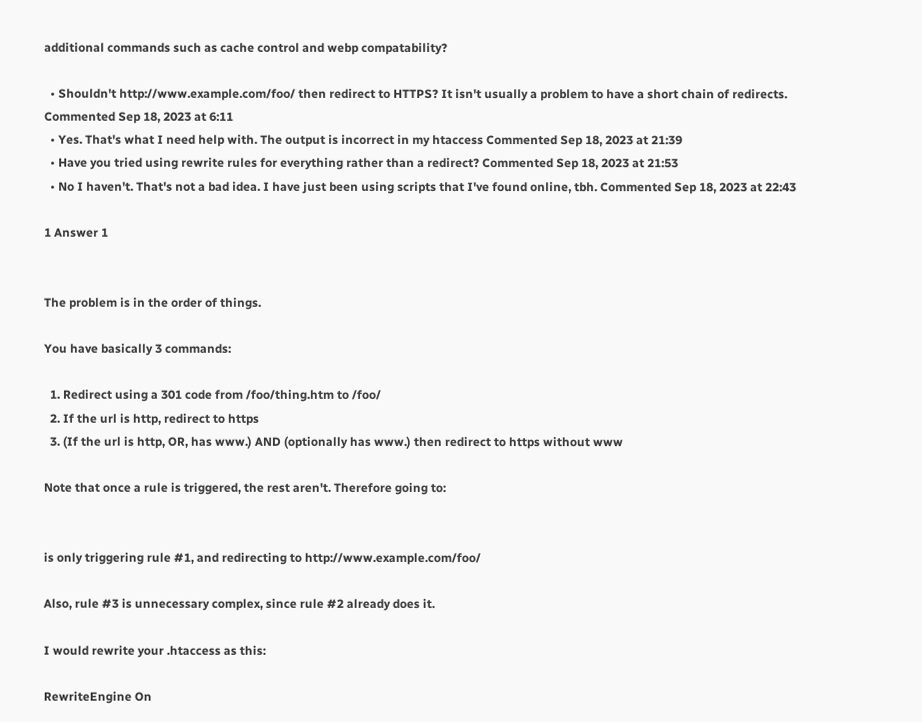additional commands such as cache control and webp compatability?

  • Shouldn't http://www.example.com/foo/ then redirect to HTTPS? It isn't usually a problem to have a short chain of redirects. Commented Sep 18, 2023 at 6:11
  • Yes. That's what I need help with. The output is incorrect in my htaccess Commented Sep 18, 2023 at 21:39
  • Have you tried using rewrite rules for everything rather than a redirect? Commented Sep 18, 2023 at 21:53
  • No I haven't. That's not a bad idea. I have just been using scripts that I've found online, tbh. Commented Sep 18, 2023 at 22:43

1 Answer 1


The problem is in the order of things.

You have basically 3 commands:

  1. Redirect using a 301 code from /foo/thing.htm to /foo/
  2. If the url is http, redirect to https
  3. (If the url is http, OR, has www.) AND (optionally has www.) then redirect to https without www

Note that once a rule is triggered, the rest aren't. Therefore going to:


is only triggering rule #1, and redirecting to http://www.example.com/foo/

Also, rule #3 is unnecessary complex, since rule #2 already does it.

I would rewrite your .htaccess as this:

RewriteEngine On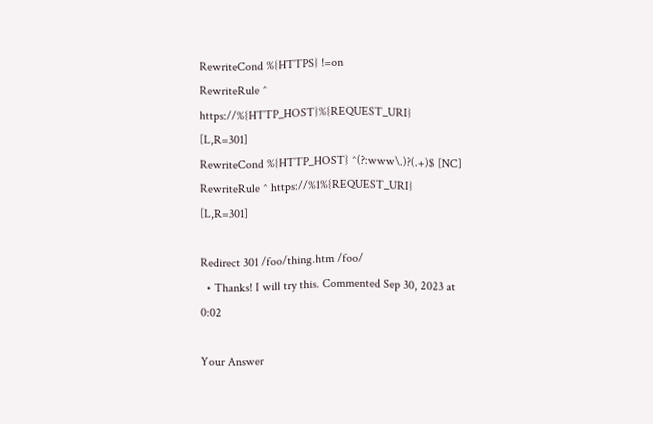RewriteCond %{HTTPS} !=on
RewriteRule ^ https://%{HTTP_HOST}%{REQUEST_URI}  [L,R=301]
RewriteCond %{HTTP_HOST} ^(?:www\.)?(.+)$ [NC]
RewriteRule ^ https://%1%{REQUEST_URI}  [L,R=301]

Redirect 301 /foo/thing.htm /foo/
  • Thanks! I will try this. Commented Sep 30, 2023 at 0:02

Your Answer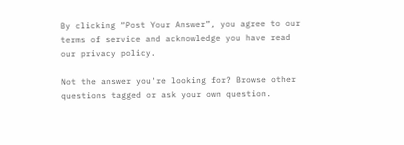By clicking “Post Your Answer”, you agree to our terms of service and acknowledge you have read our privacy policy.

Not the answer you're looking for? Browse other questions tagged or ask your own question.